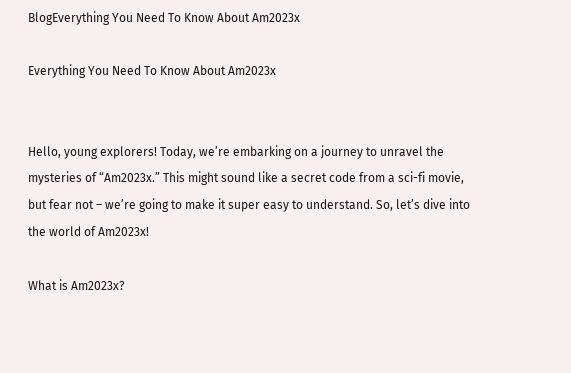BlogEverything You Need To Know About Am2023x

Everything You Need To Know About Am2023x


Hello, young explorers! Today, we’re embarking on a journey to unravel the mysteries of “Am2023x.” This might sound like a secret code from a sci-fi movie, but fear not – we’re going to make it super easy to understand. So, let’s dive into the world of Am2023x!

What is Am2023x?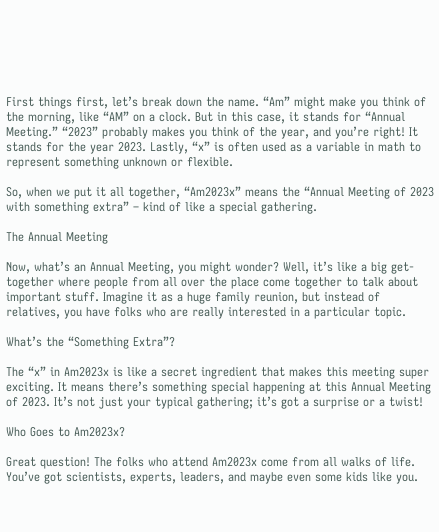First things first, let’s break down the name. “Am” might make you think of the morning, like “AM” on a clock. But in this case, it stands for “Annual Meeting.” “2023” probably makes you think of the year, and you’re right! It stands for the year 2023. Lastly, “x” is often used as a variable in math to represent something unknown or flexible.

So, when we put it all together, “Am2023x” means the “Annual Meeting of 2023 with something extra” – kind of like a special gathering.

The Annual Meeting

Now, what’s an Annual Meeting, you might wonder? Well, it’s like a big get-together where people from all over the place come together to talk about important stuff. Imagine it as a huge family reunion, but instead of relatives, you have folks who are really interested in a particular topic.

What’s the “Something Extra”?

The “x” in Am2023x is like a secret ingredient that makes this meeting super exciting. It means there’s something special happening at this Annual Meeting of 2023. It’s not just your typical gathering; it’s got a surprise or a twist!

Who Goes to Am2023x?

Great question! The folks who attend Am2023x come from all walks of life. You’ve got scientists, experts, leaders, and maybe even some kids like you.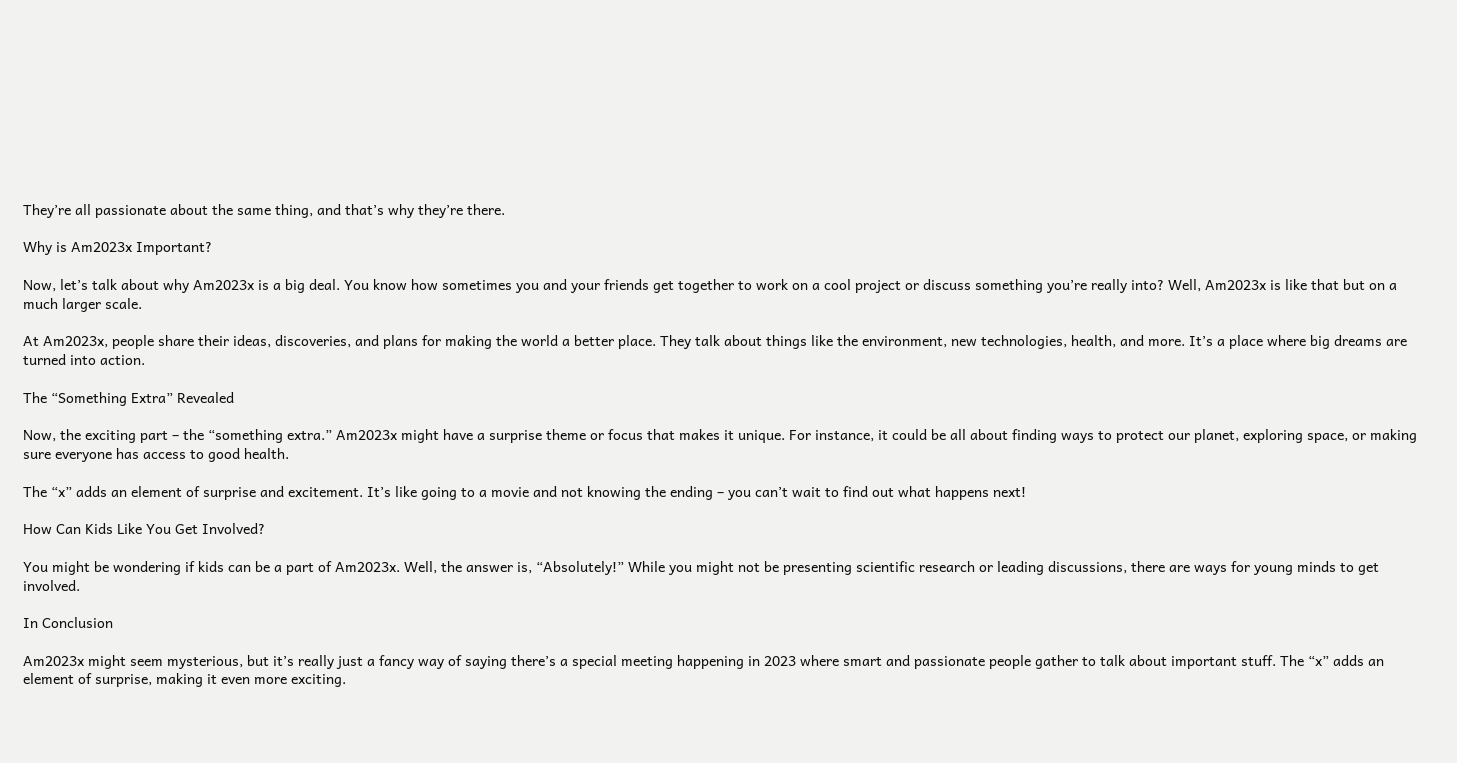They’re all passionate about the same thing, and that’s why they’re there.

Why is Am2023x Important?

Now, let’s talk about why Am2023x is a big deal. You know how sometimes you and your friends get together to work on a cool project or discuss something you’re really into? Well, Am2023x is like that but on a much larger scale.

At Am2023x, people share their ideas, discoveries, and plans for making the world a better place. They talk about things like the environment, new technologies, health, and more. It’s a place where big dreams are turned into action.

The “Something Extra” Revealed

Now, the exciting part – the “something extra.” Am2023x might have a surprise theme or focus that makes it unique. For instance, it could be all about finding ways to protect our planet, exploring space, or making sure everyone has access to good health.

The “x” adds an element of surprise and excitement. It’s like going to a movie and not knowing the ending – you can’t wait to find out what happens next!

How Can Kids Like You Get Involved?

You might be wondering if kids can be a part of Am2023x. Well, the answer is, “Absolutely!” While you might not be presenting scientific research or leading discussions, there are ways for young minds to get involved.

In Conclusion

Am2023x might seem mysterious, but it’s really just a fancy way of saying there’s a special meeting happening in 2023 where smart and passionate people gather to talk about important stuff. The “x” adds an element of surprise, making it even more exciting.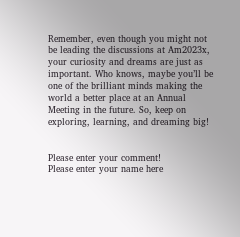Remember, even though you might not be leading the discussions at Am2023x, your curiosity and dreams are just as important. Who knows, maybe you’ll be one of the brilliant minds making the world a better place at an Annual Meeting in the future. So, keep on exploring, learning, and dreaming big!


Please enter your comment!
Please enter your name here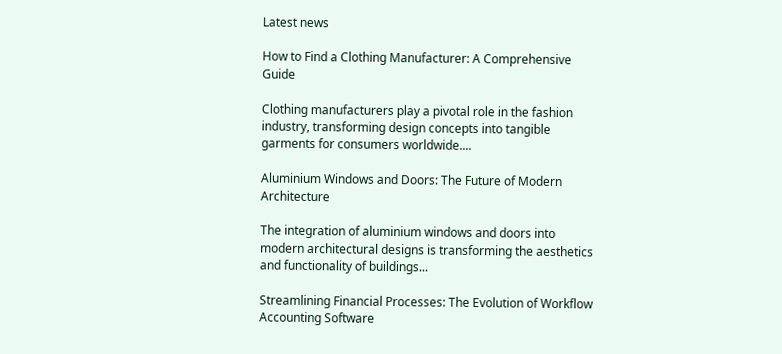Latest news

How to Find a Clothing Manufacturer: A Comprehensive Guide

Clothing manufacturers play a pivotal role in the fashion industry, transforming design concepts into tangible garments for consumers worldwide....

Aluminium Windows and Doors: The Future of Modern Architecture

The integration of aluminium windows and doors into modern architectural designs is transforming the aesthetics and functionality of buildings...

Streamlining Financial Processes: The Evolution of Workflow Accounting Software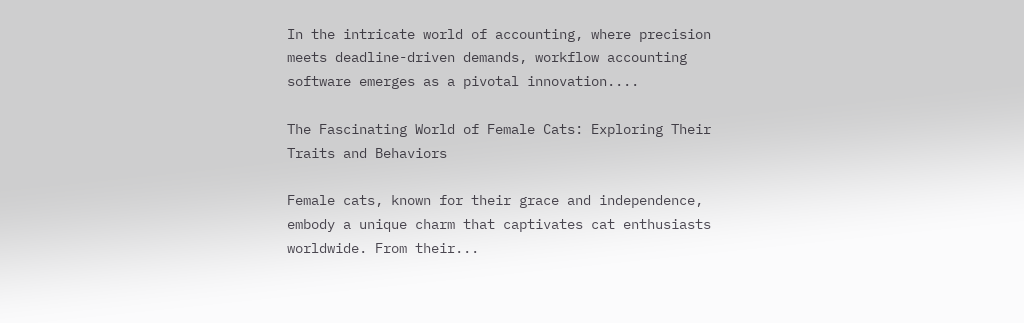In the intricate world of accounting, where precision meets deadline-driven demands, workflow accounting software emerges as a pivotal innovation....

The Fascinating World of Female Cats: Exploring Their Traits and Behaviors

Female cats, known for their grace and independence, embody a unique charm that captivates cat enthusiasts worldwide. From their...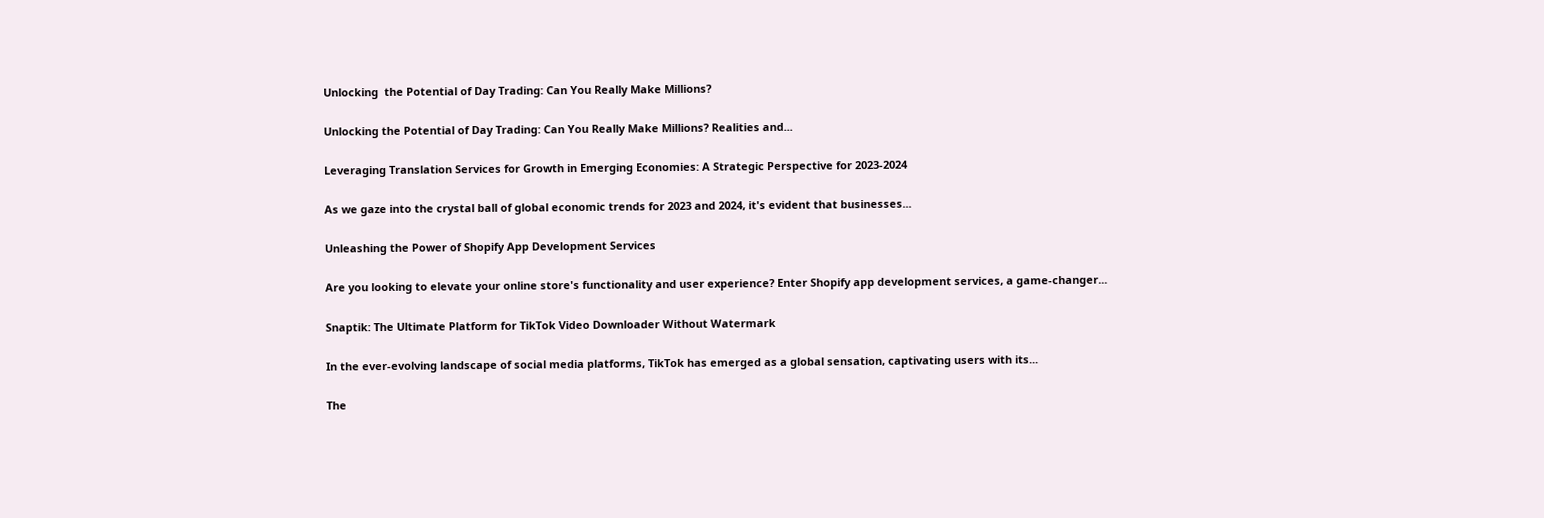Unlocking  the Potential of Day Trading: Can You Really Make Millions?

Unlocking the Potential of Day Trading: Can You Really Make Millions? Realities and...

Leveraging Translation Services for Growth in Emerging Economies: A Strategic Perspective for 2023-2024

As we gaze into the crystal ball of global economic trends for 2023 and 2024, it's evident that businesses...

Unleashing the Power of Shopify App Development Services

Are you looking to elevate your online store's functionality and user experience? Enter Shopify app development services, a game-changer...

Snaptik: The Ultimate Platform for TikTok Video Downloader Without Watermark

In the ever-evolving landscape of social media platforms, TikTok has emerged as a global sensation, captivating users with its...

The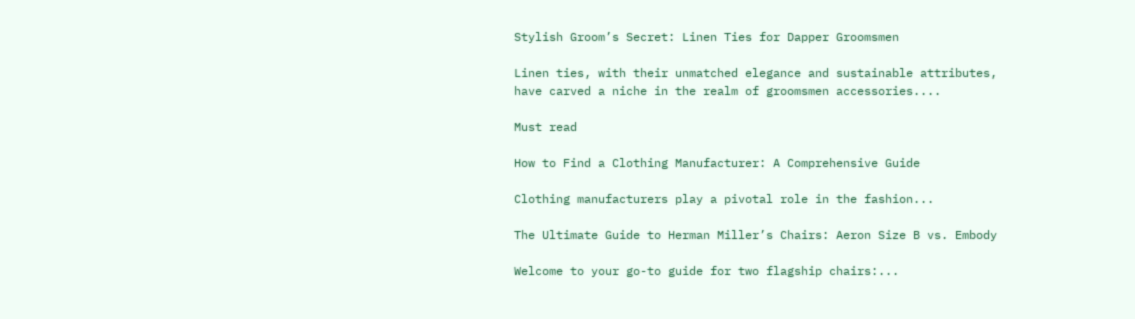Stylish Groom’s Secret: Linen Ties for Dapper Groomsmen

Linen ties, with their unmatched elegance and sustainable attributes, have carved a niche in the realm of groomsmen accessories....

Must read

How to Find a Clothing Manufacturer: A Comprehensive Guide

Clothing manufacturers play a pivotal role in the fashion...

The Ultimate Guide to Herman Miller’s Chairs: Aeron Size B vs. Embody

Welcome to your go-to guide for two flagship chairs:...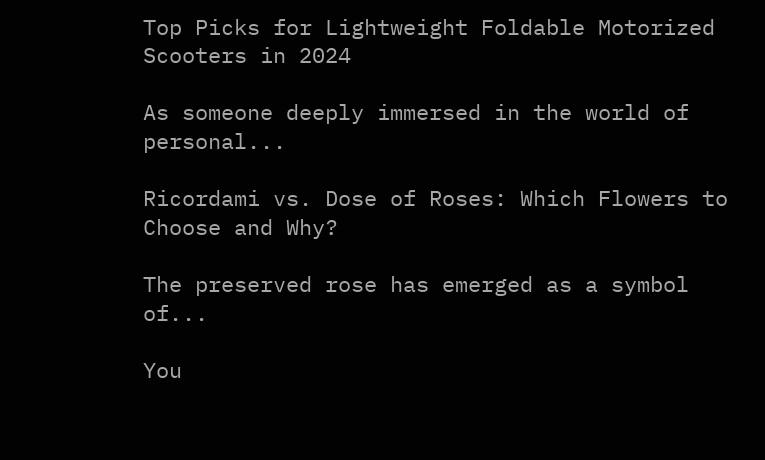Top Picks for Lightweight Foldable Motorized Scooters in 2024

As someone deeply immersed in the world of personal...

Ricordami vs. Dose of Roses: Which Flowers to Choose and Why?

The preserved rose has emerged as a symbol of...

You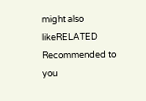might also likeRELATED
Recommended to you